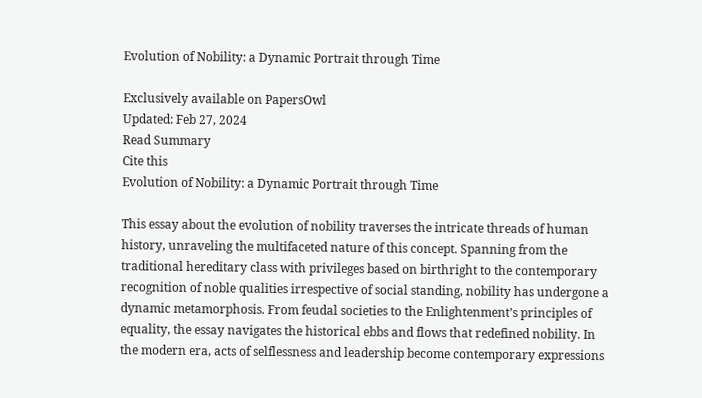Evolution of Nobility: a Dynamic Portrait through Time

Exclusively available on PapersOwl
Updated: Feb 27, 2024
Read Summary
Cite this
Evolution of Nobility: a Dynamic Portrait through Time

This essay about the evolution of nobility traverses the intricate threads of human history, unraveling the multifaceted nature of this concept. Spanning from the traditional hereditary class with privileges based on birthright to the contemporary recognition of noble qualities irrespective of social standing, nobility has undergone a dynamic metamorphosis. From feudal societies to the Enlightenment’s principles of equality, the essay navigates the historical ebbs and flows that redefined nobility. In the modern era, acts of selflessness and leadership become contemporary expressions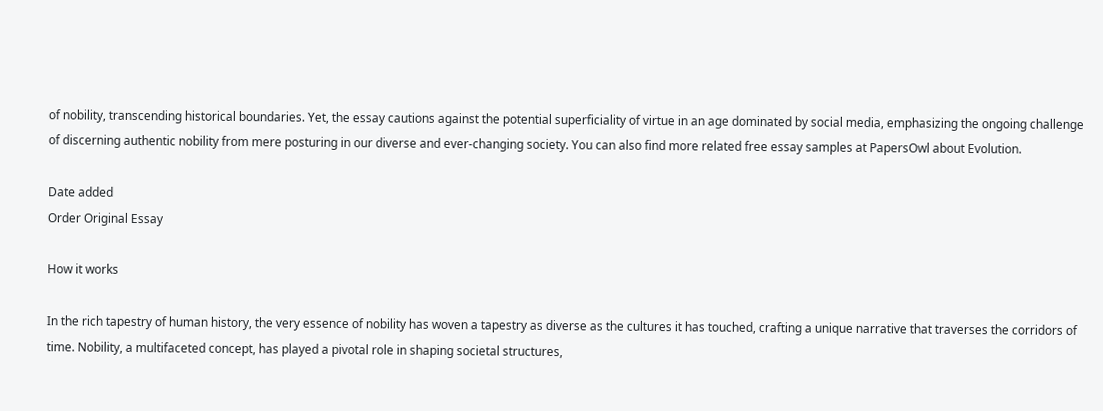of nobility, transcending historical boundaries. Yet, the essay cautions against the potential superficiality of virtue in an age dominated by social media, emphasizing the ongoing challenge of discerning authentic nobility from mere posturing in our diverse and ever-changing society. You can also find more related free essay samples at PapersOwl about Evolution.

Date added
Order Original Essay

How it works

In the rich tapestry of human history, the very essence of nobility has woven a tapestry as diverse as the cultures it has touched, crafting a unique narrative that traverses the corridors of time. Nobility, a multifaceted concept, has played a pivotal role in shaping societal structures,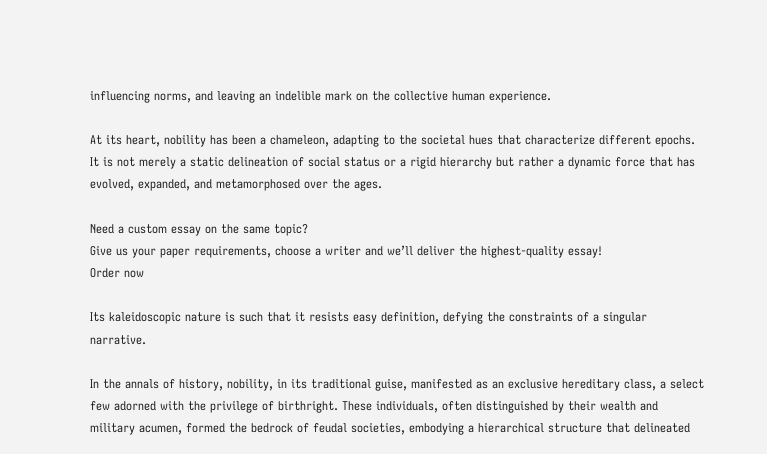influencing norms, and leaving an indelible mark on the collective human experience.

At its heart, nobility has been a chameleon, adapting to the societal hues that characterize different epochs. It is not merely a static delineation of social status or a rigid hierarchy but rather a dynamic force that has evolved, expanded, and metamorphosed over the ages.

Need a custom essay on the same topic?
Give us your paper requirements, choose a writer and we’ll deliver the highest-quality essay!
Order now

Its kaleidoscopic nature is such that it resists easy definition, defying the constraints of a singular narrative.

In the annals of history, nobility, in its traditional guise, manifested as an exclusive hereditary class, a select few adorned with the privilege of birthright. These individuals, often distinguished by their wealth and military acumen, formed the bedrock of feudal societies, embodying a hierarchical structure that delineated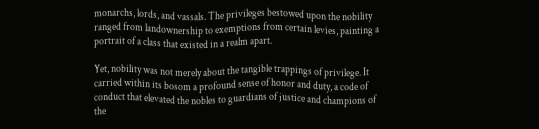monarchs, lords, and vassals. The privileges bestowed upon the nobility ranged from landownership to exemptions from certain levies, painting a portrait of a class that existed in a realm apart.

Yet, nobility was not merely about the tangible trappings of privilege. It carried within its bosom a profound sense of honor and duty, a code of conduct that elevated the nobles to guardians of justice and champions of the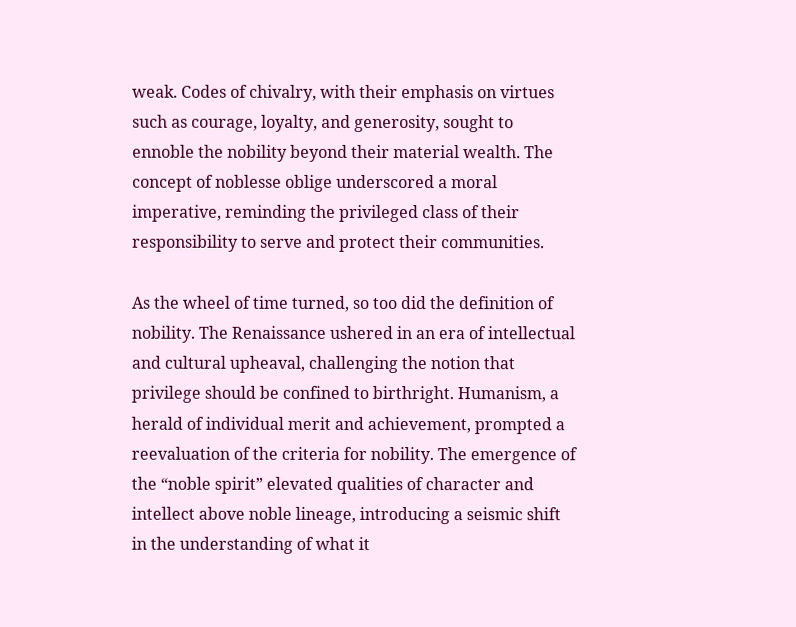weak. Codes of chivalry, with their emphasis on virtues such as courage, loyalty, and generosity, sought to ennoble the nobility beyond their material wealth. The concept of noblesse oblige underscored a moral imperative, reminding the privileged class of their responsibility to serve and protect their communities.

As the wheel of time turned, so too did the definition of nobility. The Renaissance ushered in an era of intellectual and cultural upheaval, challenging the notion that privilege should be confined to birthright. Humanism, a herald of individual merit and achievement, prompted a reevaluation of the criteria for nobility. The emergence of the “noble spirit” elevated qualities of character and intellect above noble lineage, introducing a seismic shift in the understanding of what it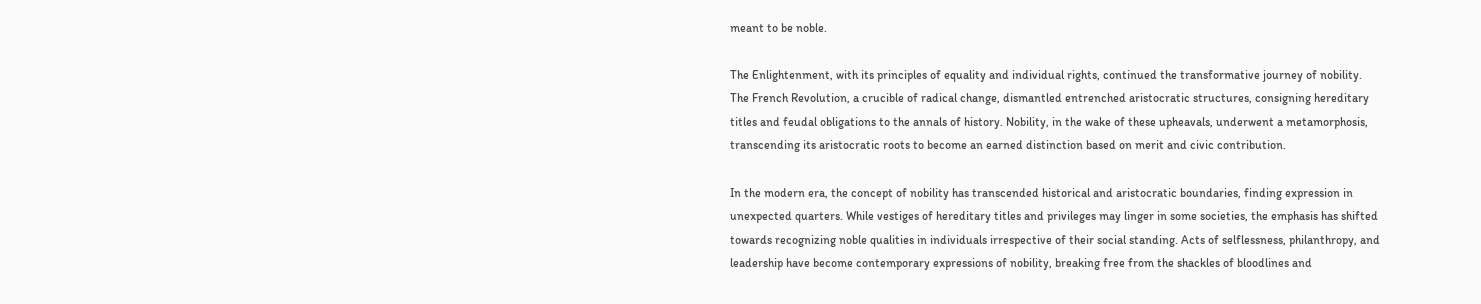meant to be noble.

The Enlightenment, with its principles of equality and individual rights, continued the transformative journey of nobility. The French Revolution, a crucible of radical change, dismantled entrenched aristocratic structures, consigning hereditary titles and feudal obligations to the annals of history. Nobility, in the wake of these upheavals, underwent a metamorphosis, transcending its aristocratic roots to become an earned distinction based on merit and civic contribution.

In the modern era, the concept of nobility has transcended historical and aristocratic boundaries, finding expression in unexpected quarters. While vestiges of hereditary titles and privileges may linger in some societies, the emphasis has shifted towards recognizing noble qualities in individuals irrespective of their social standing. Acts of selflessness, philanthropy, and leadership have become contemporary expressions of nobility, breaking free from the shackles of bloodlines and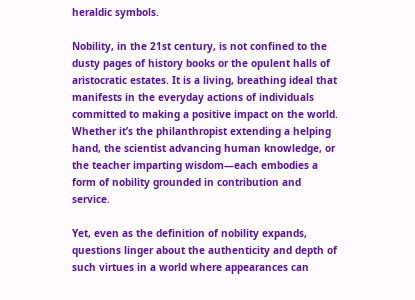heraldic symbols.

Nobility, in the 21st century, is not confined to the dusty pages of history books or the opulent halls of aristocratic estates. It is a living, breathing ideal that manifests in the everyday actions of individuals committed to making a positive impact on the world. Whether it’s the philanthropist extending a helping hand, the scientist advancing human knowledge, or the teacher imparting wisdom—each embodies a form of nobility grounded in contribution and service.

Yet, even as the definition of nobility expands, questions linger about the authenticity and depth of such virtues in a world where appearances can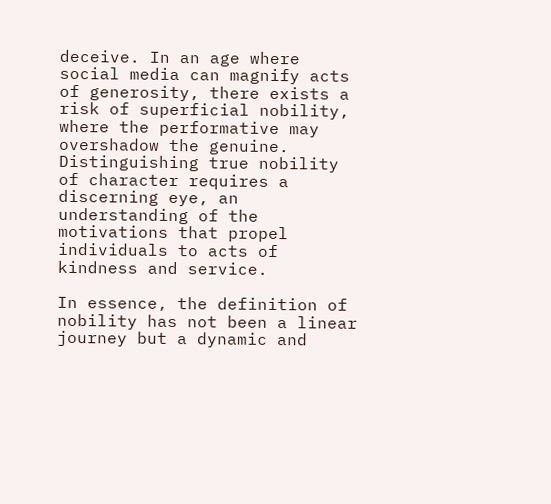deceive. In an age where social media can magnify acts of generosity, there exists a risk of superficial nobility, where the performative may overshadow the genuine. Distinguishing true nobility of character requires a discerning eye, an understanding of the motivations that propel individuals to acts of kindness and service.

In essence, the definition of nobility has not been a linear journey but a dynamic and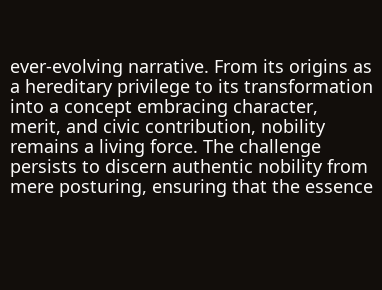ever-evolving narrative. From its origins as a hereditary privilege to its transformation into a concept embracing character, merit, and civic contribution, nobility remains a living force. The challenge persists to discern authentic nobility from mere posturing, ensuring that the essence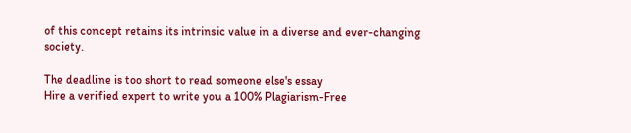of this concept retains its intrinsic value in a diverse and ever-changing society.

The deadline is too short to read someone else's essay
Hire a verified expert to write you a 100% Plagiarism-Free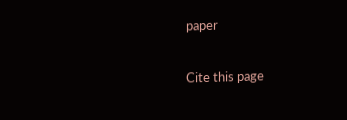paper

Cite this page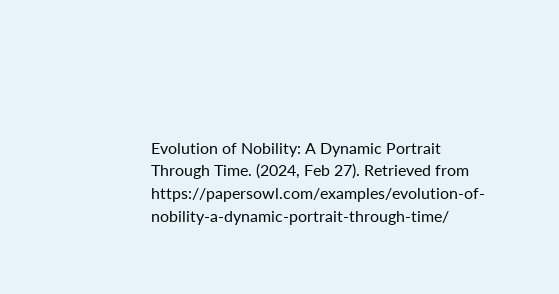Evolution of Nobility: A Dynamic Portrait Through Time. (2024, Feb 27). Retrieved from https://papersowl.com/examples/evolution-of-nobility-a-dynamic-portrait-through-time/